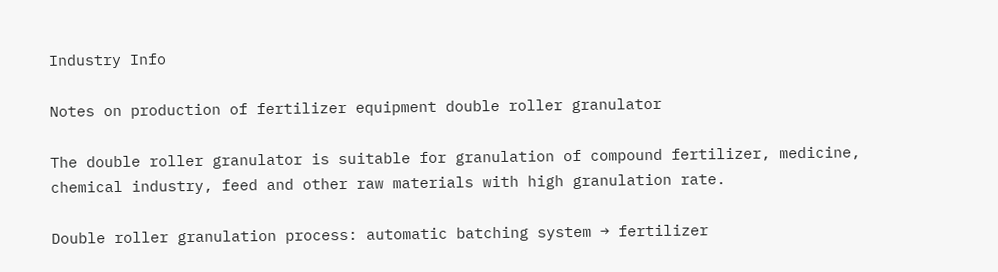Industry Info

Notes on production of fertilizer equipment double roller granulator

The double roller granulator is suitable for granulation of compound fertilizer, medicine, chemical industry, feed and other raw materials with high granulation rate.

Double roller granulation process: automatic batching system → fertilizer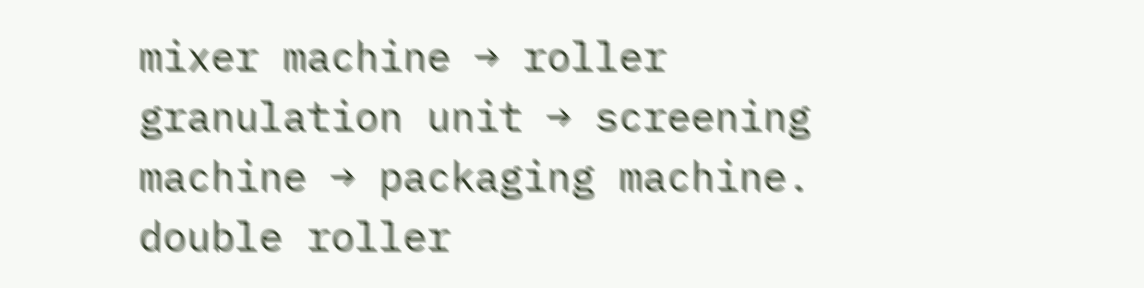mixer machine → roller granulation unit → screening machine → packaging machine.
double roller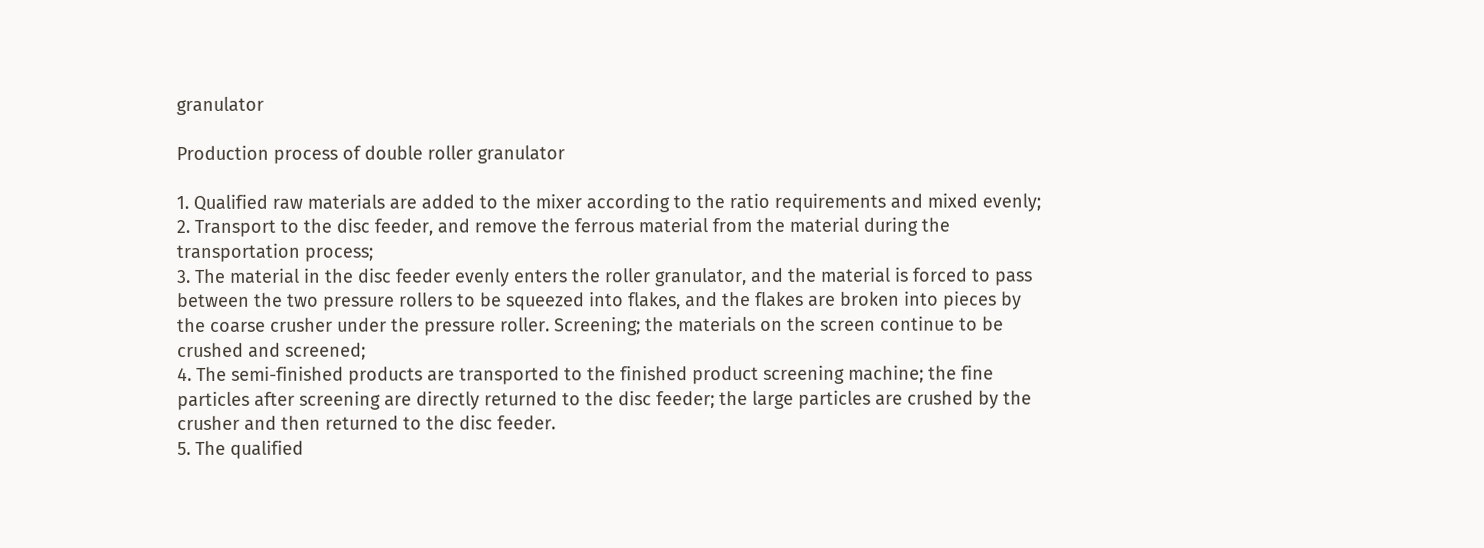granulator

Production process of double roller granulator

1. Qualified raw materials are added to the mixer according to the ratio requirements and mixed evenly;
2. Transport to the disc feeder, and remove the ferrous material from the material during the transportation process;
3. The material in the disc feeder evenly enters the roller granulator, and the material is forced to pass between the two pressure rollers to be squeezed into flakes, and the flakes are broken into pieces by the coarse crusher under the pressure roller. Screening; the materials on the screen continue to be crushed and screened;
4. The semi-finished products are transported to the finished product screening machine; the fine particles after screening are directly returned to the disc feeder; the large particles are crushed by the crusher and then returned to the disc feeder.
5. The qualified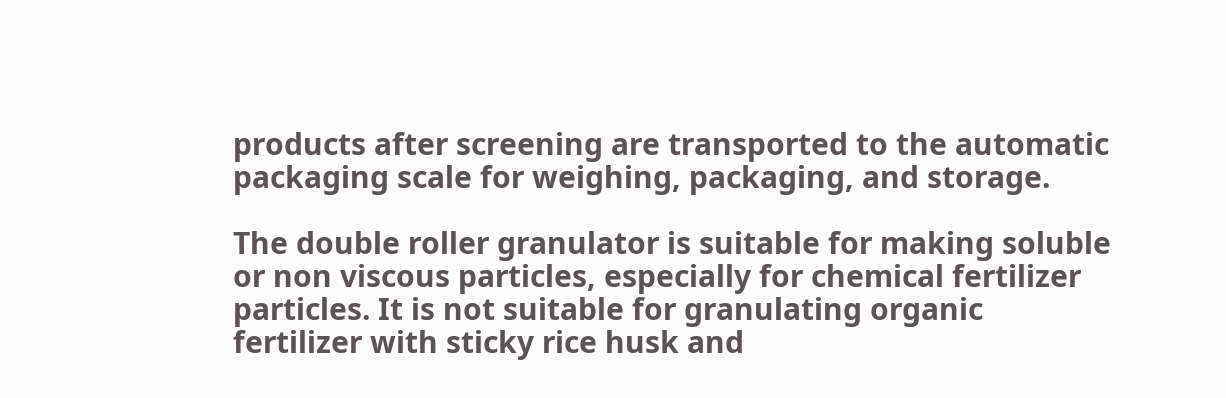products after screening are transported to the automatic packaging scale for weighing, packaging, and storage.

The double roller granulator is suitable for making soluble or non viscous particles, especially for chemical fertilizer particles. It is not suitable for granulating organic fertilizer with sticky rice husk and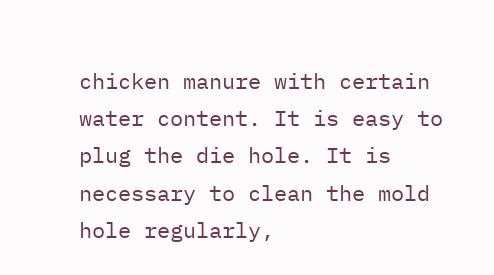chicken manure with certain water content. It is easy to plug the die hole. It is necessary to clean the mold hole regularly,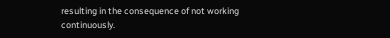resulting in the consequence of not working continuously.